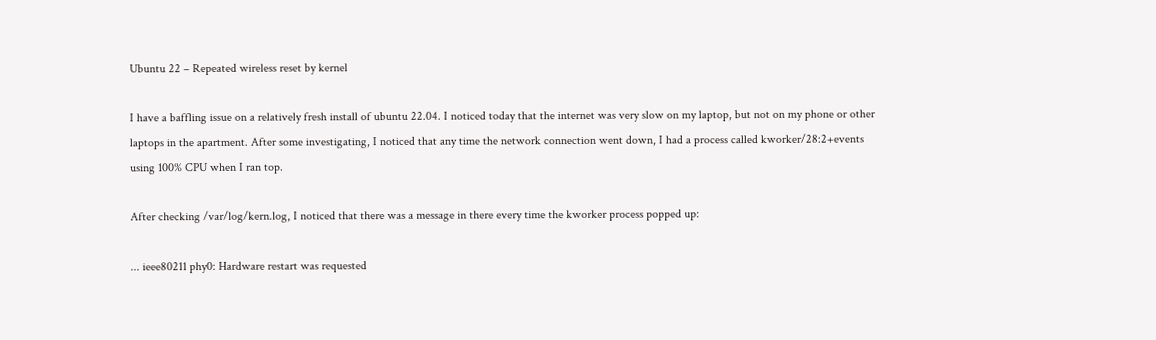Ubuntu 22 – Repeated wireless reset by kernel

I have a baffling issue on a relatively fresh install of ubuntu 22.04. I noticed today that the internet was very slow on my laptop, but not on my phone or other laptops in the apartment. After some investigating, I noticed that any time the network connection went down, I had a process called kworker/28:2+events using 100% CPU when I ran top.

After checking /var/log/kern.log, I noticed that there was a message in there every time the kworker process popped up:

... ieee80211 phy0: Hardware restart was requested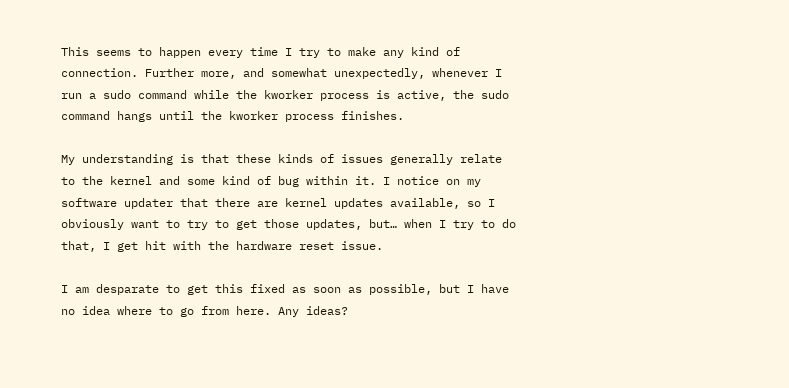This seems to happen every time I try to make any kind of connection. Further more, and somewhat unexpectedly, whenever I run a sudo command while the kworker process is active, the sudo command hangs until the kworker process finishes.

My understanding is that these kinds of issues generally relate to the kernel and some kind of bug within it. I notice on my software updater that there are kernel updates available, so I obviously want to try to get those updates, but… when I try to do that, I get hit with the hardware reset issue.

I am desparate to get this fixed as soon as possible, but I have no idea where to go from here. Any ideas?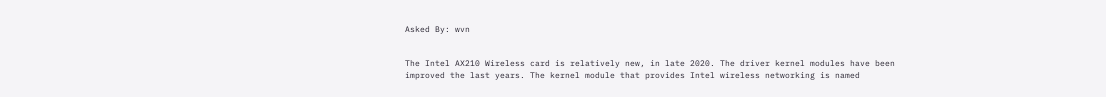Asked By: wvn


The Intel AX210 Wireless card is relatively new, in late 2020. The driver kernel modules have been improved the last years. The kernel module that provides Intel wireless networking is named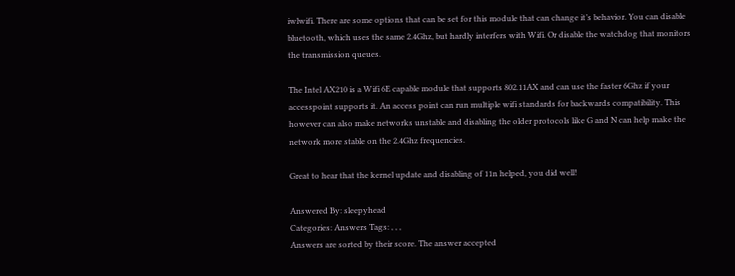iwlwifi. There are some options that can be set for this module that can change it’s behavior. You can disable bluetooth, which uses the same 2.4Ghz, but hardly interfers with Wifi. Or disable the watchdog that monitors the transmission queues.

The Intel AX210 is a Wifi 6E capable module that supports 802.11AX and can use the faster 6Ghz if your accesspoint supports it. An access point can run multiple wifi standards for backwards compatibility. This however can also make networks unstable and disabling the older protocols like G and N can help make the network more stable on the 2.4Ghz frequencies.

Great to hear that the kernel update and disabling of 11n helped, you did well!

Answered By: sleepyhead
Categories: Answers Tags: , , ,
Answers are sorted by their score. The answer accepted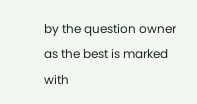by the question owner as the best is marked with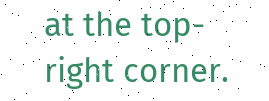at the top-right corner.